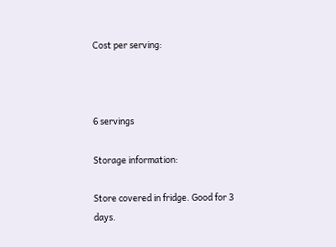Cost per serving:



6 servings

Storage information:

Store covered in fridge. Good for 3 days.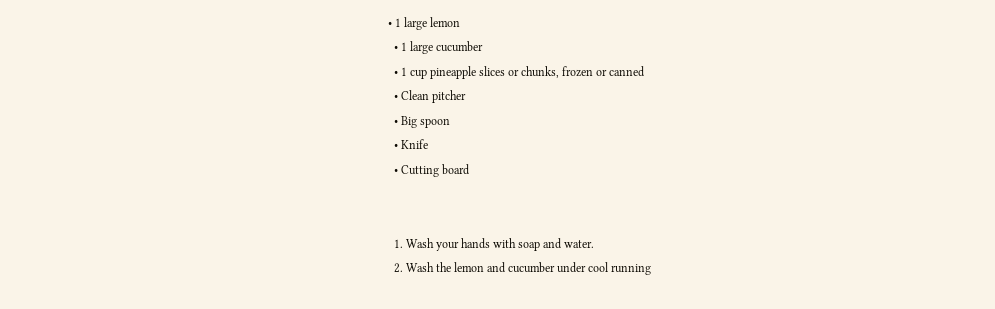• 1 large lemon
  • 1 large cucumber
  • 1 cup pineapple slices or chunks, frozen or canned
  • Clean pitcher
  • Big spoon
  • Knife
  • Cutting board


  1. Wash your hands with soap and water.
  2. Wash the lemon and cucumber under cool running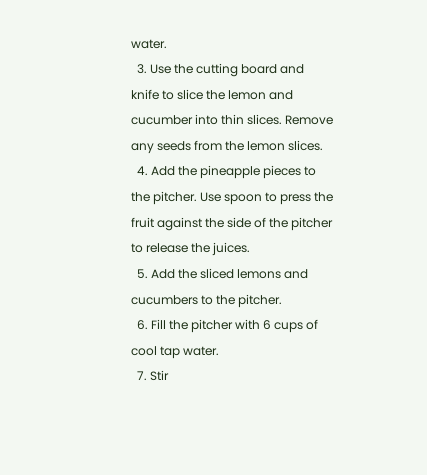water.
  3. Use the cutting board and knife to slice the lemon and cucumber into thin slices. Remove any seeds from the lemon slices.
  4. Add the pineapple pieces to the pitcher. Use spoon to press the fruit against the side of the pitcher to release the juices.
  5. Add the sliced lemons and cucumbers to the pitcher.
  6. Fill the pitcher with 6 cups of cool tap water.
  7. Stir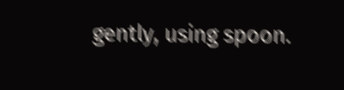gently, using spoon.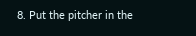8. Put the pitcher in the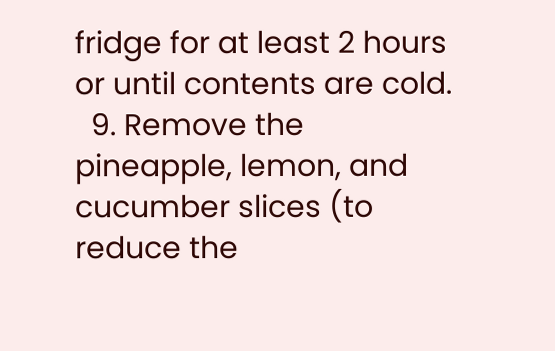fridge for at least 2 hours or until contents are cold.
  9. Remove the pineapple, lemon, and cucumber slices (to reduce the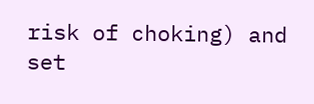risk of choking) and set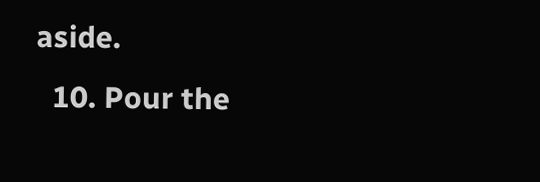aside.
  10. Pour the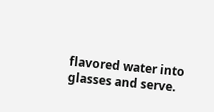flavored water into glasses and serve.